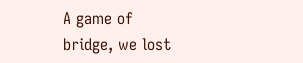A game of bridge, we lost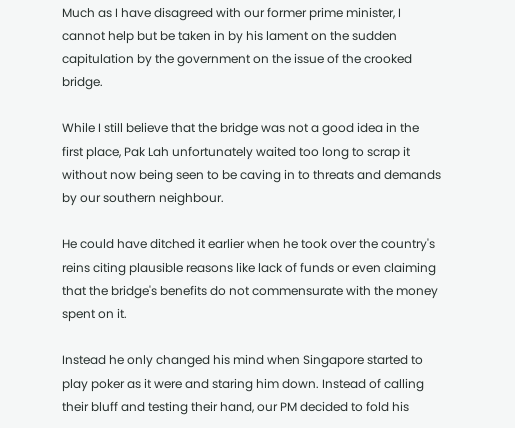Much as I have disagreed with our former prime minister, I cannot help but be taken in by his lament on the sudden capitulation by the government on the issue of the crooked bridge.

While I still believe that the bridge was not a good idea in the first place, Pak Lah unfortunately waited too long to scrap it without now being seen to be caving in to threats and demands by our southern neighbour.

He could have ditched it earlier when he took over the country's reins citing plausible reasons like lack of funds or even claiming that the bridge's benefits do not commensurate with the money spent on it.

Instead he only changed his mind when Singapore started to play poker as it were and staring him down. Instead of calling their bluff and testing their hand, our PM decided to fold his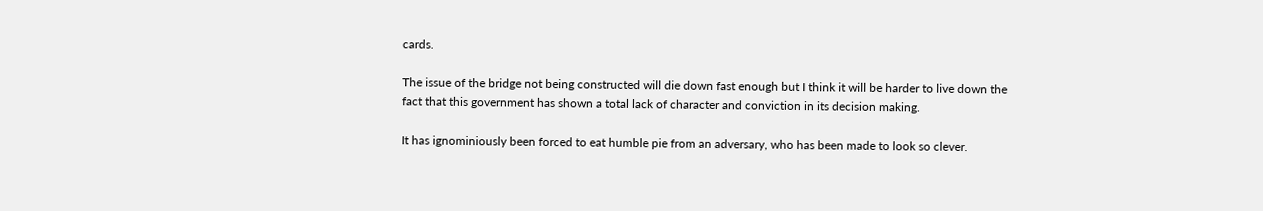cards.

The issue of the bridge not being constructed will die down fast enough but I think it will be harder to live down the fact that this government has shown a total lack of character and conviction in its decision making.

It has ignominiously been forced to eat humble pie from an adversary, who has been made to look so clever.